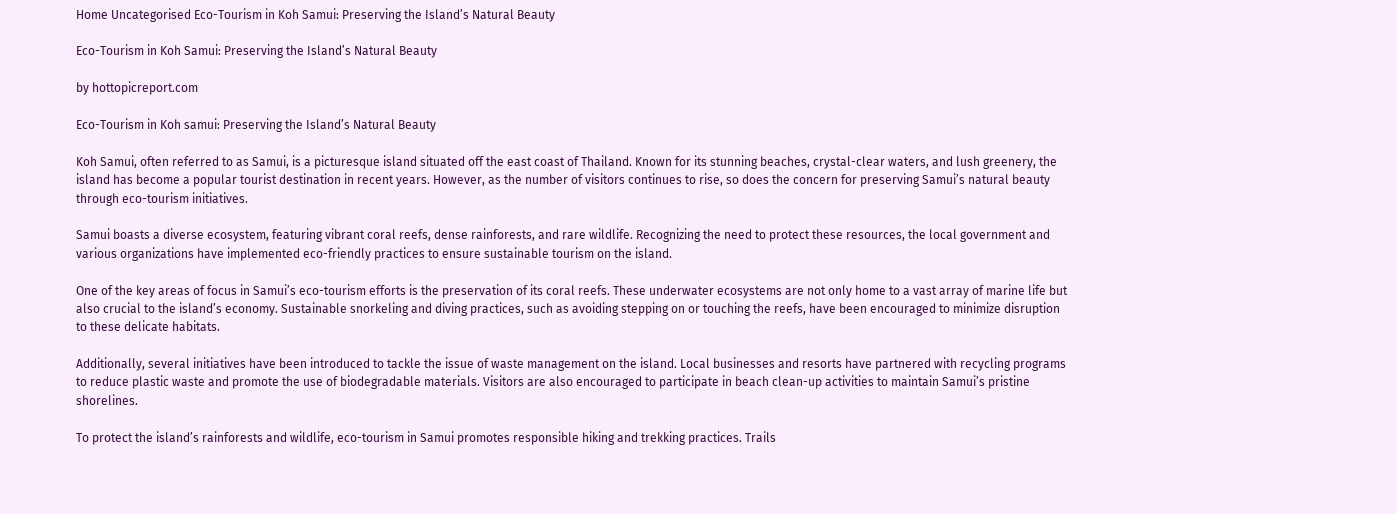Home Uncategorised Eco-Tourism in Koh Samui: Preserving the Island’s Natural Beauty

Eco-Tourism in Koh Samui: Preserving the Island’s Natural Beauty

by hottopicreport.com

Eco-Tourism in Koh samui: Preserving the Island’s Natural Beauty

Koh Samui, often referred to as Samui, is a picturesque island situated off the east coast of Thailand. Known for its stunning beaches, crystal-clear waters, and lush greenery, the island has become a popular tourist destination in recent years. However, as the number of visitors continues to rise, so does the concern for preserving Samui’s natural beauty through eco-tourism initiatives.

Samui boasts a diverse ecosystem, featuring vibrant coral reefs, dense rainforests, and rare wildlife. Recognizing the need to protect these resources, the local government and various organizations have implemented eco-friendly practices to ensure sustainable tourism on the island.

One of the key areas of focus in Samui’s eco-tourism efforts is the preservation of its coral reefs. These underwater ecosystems are not only home to a vast array of marine life but also crucial to the island’s economy. Sustainable snorkeling and diving practices, such as avoiding stepping on or touching the reefs, have been encouraged to minimize disruption to these delicate habitats.

Additionally, several initiatives have been introduced to tackle the issue of waste management on the island. Local businesses and resorts have partnered with recycling programs to reduce plastic waste and promote the use of biodegradable materials. Visitors are also encouraged to participate in beach clean-up activities to maintain Samui’s pristine shorelines.

To protect the island’s rainforests and wildlife, eco-tourism in Samui promotes responsible hiking and trekking practices. Trails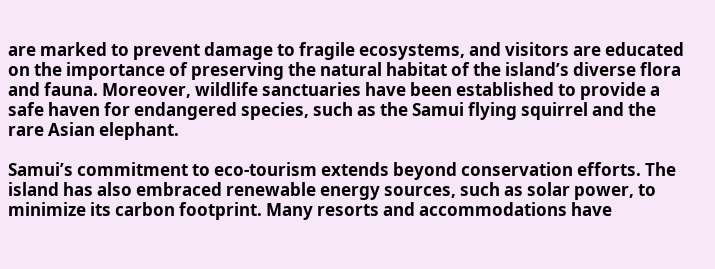are marked to prevent damage to fragile ecosystems, and visitors are educated on the importance of preserving the natural habitat of the island’s diverse flora and fauna. Moreover, wildlife sanctuaries have been established to provide a safe haven for endangered species, such as the Samui flying squirrel and the rare Asian elephant.

Samui’s commitment to eco-tourism extends beyond conservation efforts. The island has also embraced renewable energy sources, such as solar power, to minimize its carbon footprint. Many resorts and accommodations have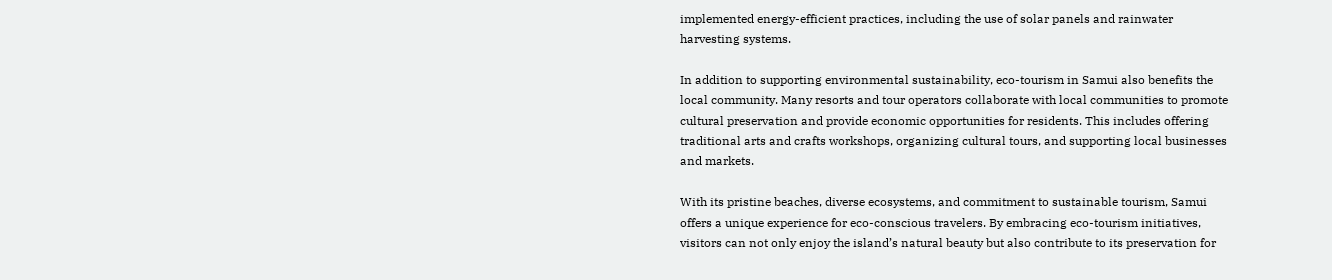implemented energy-efficient practices, including the use of solar panels and rainwater harvesting systems.

In addition to supporting environmental sustainability, eco-tourism in Samui also benefits the local community. Many resorts and tour operators collaborate with local communities to promote cultural preservation and provide economic opportunities for residents. This includes offering traditional arts and crafts workshops, organizing cultural tours, and supporting local businesses and markets.

With its pristine beaches, diverse ecosystems, and commitment to sustainable tourism, Samui offers a unique experience for eco-conscious travelers. By embracing eco-tourism initiatives, visitors can not only enjoy the island’s natural beauty but also contribute to its preservation for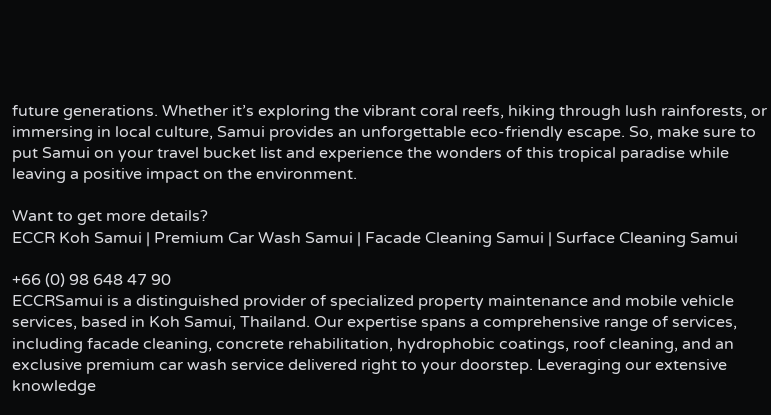future generations. Whether it’s exploring the vibrant coral reefs, hiking through lush rainforests, or immersing in local culture, Samui provides an unforgettable eco-friendly escape. So, make sure to put Samui on your travel bucket list and experience the wonders of this tropical paradise while leaving a positive impact on the environment.

Want to get more details?
ECCR Koh Samui | Premium Car Wash Samui | Facade Cleaning Samui | Surface Cleaning Samui

+66 (0) 98 648 47 90
ECCRSamui is a distinguished provider of specialized property maintenance and mobile vehicle services, based in Koh Samui, Thailand. Our expertise spans a comprehensive range of services, including facade cleaning, concrete rehabilitation, hydrophobic coatings, roof cleaning, and an exclusive premium car wash service delivered right to your doorstep. Leveraging our extensive knowledge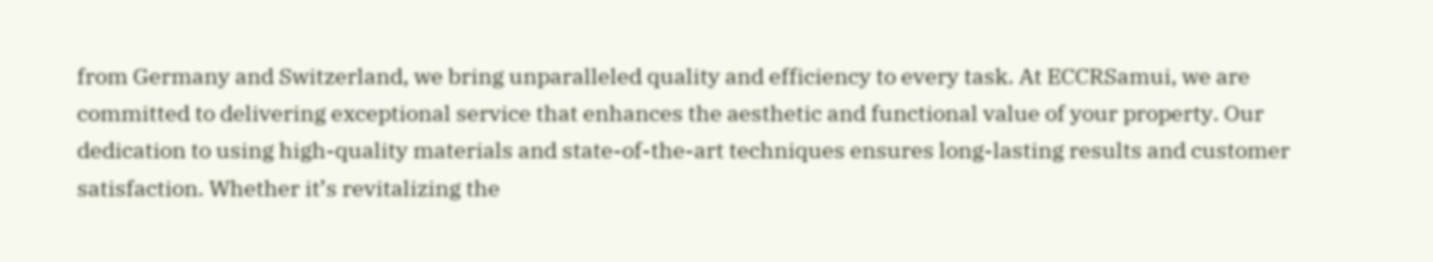from Germany and Switzerland, we bring unparalleled quality and efficiency to every task. At ECCRSamui, we are committed to delivering exceptional service that enhances the aesthetic and functional value of your property. Our dedication to using high-quality materials and state-of-the-art techniques ensures long-lasting results and customer satisfaction. Whether it’s revitalizing the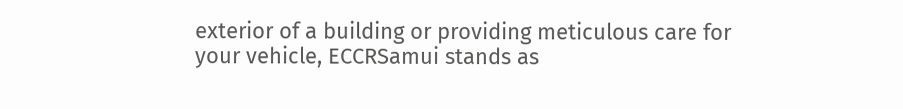exterior of a building or providing meticulous care for your vehicle, ECCRSamui stands as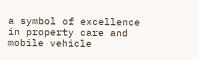a symbol of excellence in property care and mobile vehicle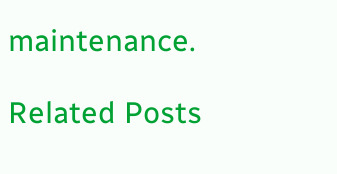maintenance.

Related Posts